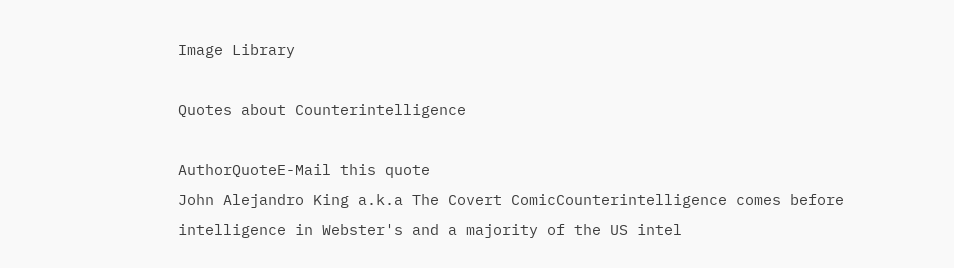Image Library

Quotes about Counterintelligence

AuthorQuoteE-Mail this quote
John Alejandro King a.k.a The Covert ComicCounterintelligence comes before intelligence in Webster's and a majority of the US intel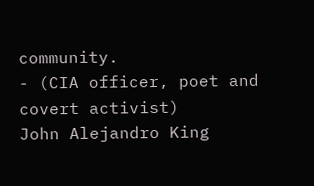community.
- (CIA officer, poet and covert activist)
John Alejandro King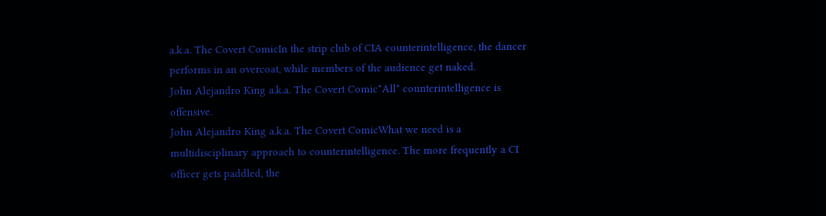a.k.a. The Covert ComicIn the strip club of CIA counterintelligence, the dancer performs in an overcoat, while members of the audience get naked.
John Alejandro King a.k.a. The Covert Comic*All* counterintelligence is offensive.
John Alejandro King a.k.a. The Covert ComicWhat we need is a multidisciplinary approach to counterintelligence. The more frequently a CI officer gets paddled, the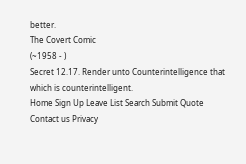better.
The Covert Comic
(~1958 - )
Secret 12.17. Render unto Counterintelligence that which is counterintelligent.
Home Sign Up Leave List Search Submit Quote
Contact us Privacy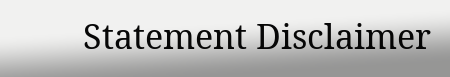Statement Disclaimer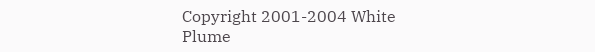Copyright 2001-2004 White Plume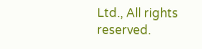Ltd., All rights reserved.